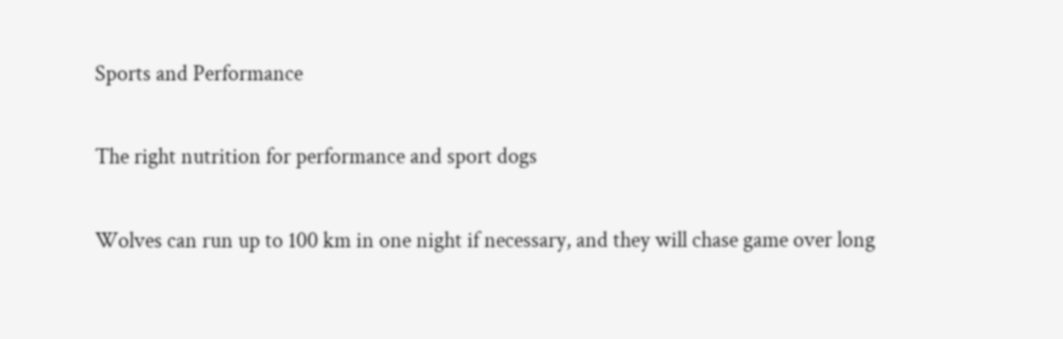Sports and Performance

The right nutrition for performance and sport dogs

Wolves can run up to 100 km in one night if necessary, and they will chase game over long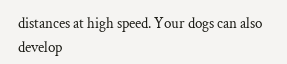distances at high speed. Your dogs can also develop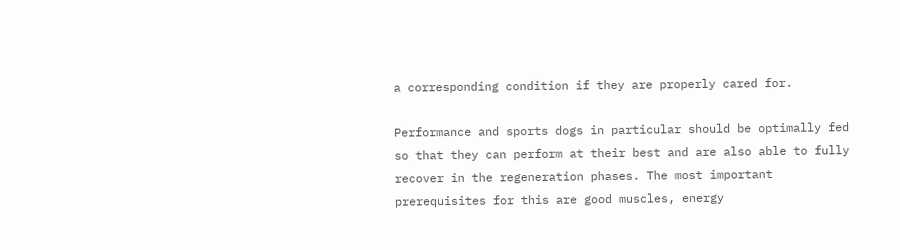a corresponding condition if they are properly cared for.

Performance and sports dogs in particular should be optimally fed so that they can perform at their best and are also able to fully recover in the regeneration phases. The most important prerequisites for this are good muscles, energy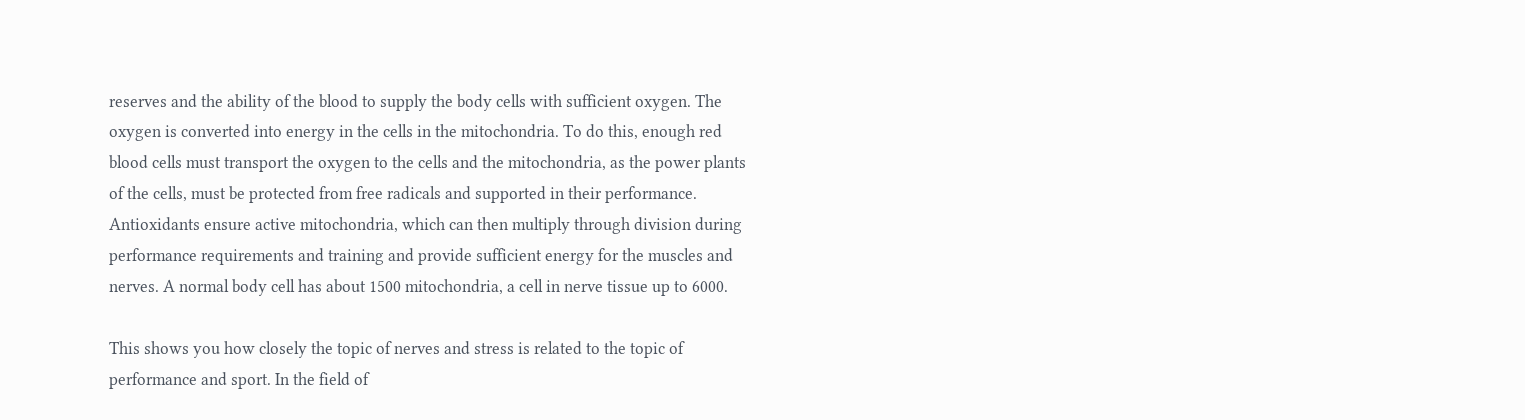reserves and the ability of the blood to supply the body cells with sufficient oxygen. The oxygen is converted into energy in the cells in the mitochondria. To do this, enough red blood cells must transport the oxygen to the cells and the mitochondria, as the power plants of the cells, must be protected from free radicals and supported in their performance. Antioxidants ensure active mitochondria, which can then multiply through division during performance requirements and training and provide sufficient energy for the muscles and nerves. A normal body cell has about 1500 mitochondria, a cell in nerve tissue up to 6000.

This shows you how closely the topic of nerves and stress is related to the topic of performance and sport. In the field of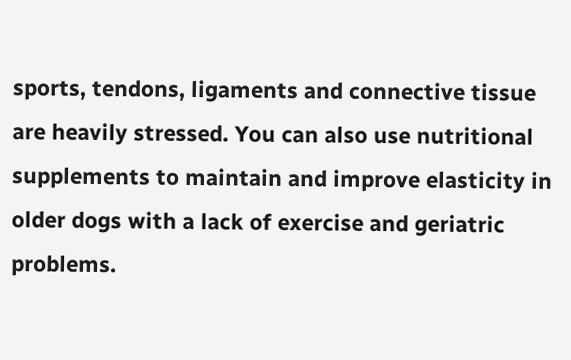sports, tendons, ligaments and connective tissue are heavily stressed. You can also use nutritional supplements to maintain and improve elasticity in older dogs with a lack of exercise and geriatric problems.